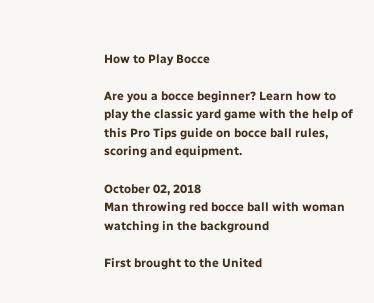How to Play Bocce

Are you a bocce beginner? Learn how to play the classic yard game with the help of this Pro Tips guide on bocce ball rules, scoring and equipment.

October 02, 2018
Man throwing red bocce ball with woman watching in the background

First brought to the United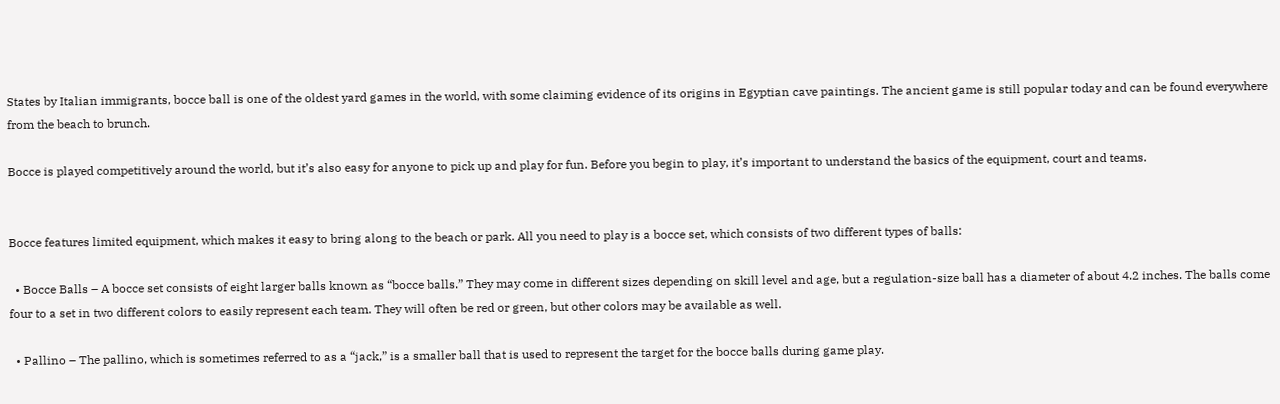States by Italian immigrants, bocce ball is one of the oldest yard games in the world, with some claiming evidence of its origins in Egyptian cave paintings. The ancient game is still popular today and can be found everywhere from the beach to brunch.

Bocce is played competitively around the world, but it’s also easy for anyone to pick up and play for fun. Before you begin to play, it’s important to understand the basics of the equipment, court and teams.


Bocce features limited equipment, which makes it easy to bring along to the beach or park. All you need to play is a bocce set, which consists of two different types of balls:

  • Bocce Balls – A bocce set consists of eight larger balls known as “bocce balls.” They may come in different sizes depending on skill level and age, but a regulation-size ball has a diameter of about 4.2 inches. The balls come four to a set in two different colors to easily represent each team. They will often be red or green, but other colors may be available as well.

  • Pallino – The pallino, which is sometimes referred to as a “jack,” is a smaller ball that is used to represent the target for the bocce balls during game play.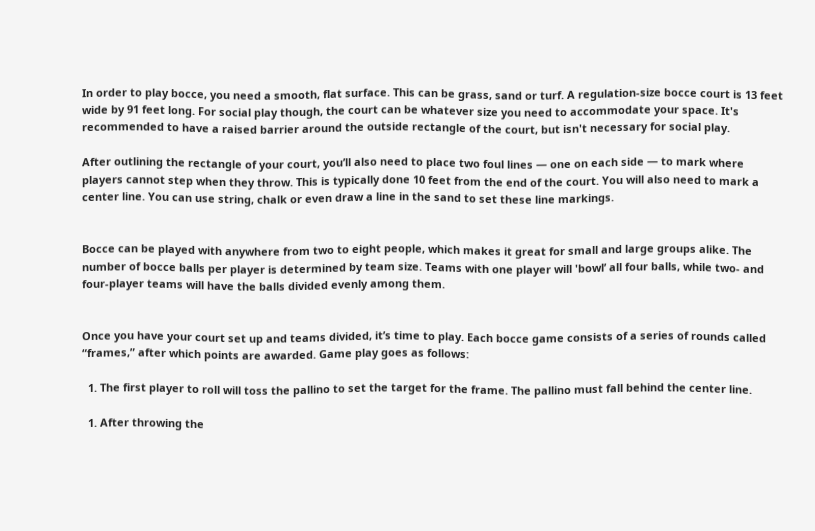In order to play bocce, you need a smooth, flat surface. This can be grass, sand or turf. A regulation-size bocce court is 13 feet wide by 91 feet long. For social play though, the court can be whatever size you need to accommodate your space. It's recommended to have a raised barrier around the outside rectangle of the court, but isn't necessary for social play.

After outlining the rectangle of your court, you’ll also need to place two foul lines — one on each side — to mark where players cannot step when they throw. This is typically done 10 feet from the end of the court. You will also need to mark a center line. You can use string, chalk or even draw a line in the sand to set these line markings.


Bocce can be played with anywhere from two to eight people, which makes it great for small and large groups alike. The number of bocce balls per player is determined by team size. Teams with one player will 'bowl’ all four balls, while two- and four-player teams will have the balls divided evenly among them.


Once you have your court set up and teams divided, it’s time to play. Each bocce game consists of a series of rounds called “frames,” after which points are awarded. Game play goes as follows:

  1. The first player to roll will toss the pallino to set the target for the frame. The pallino must fall behind the center line.

  1. After throwing the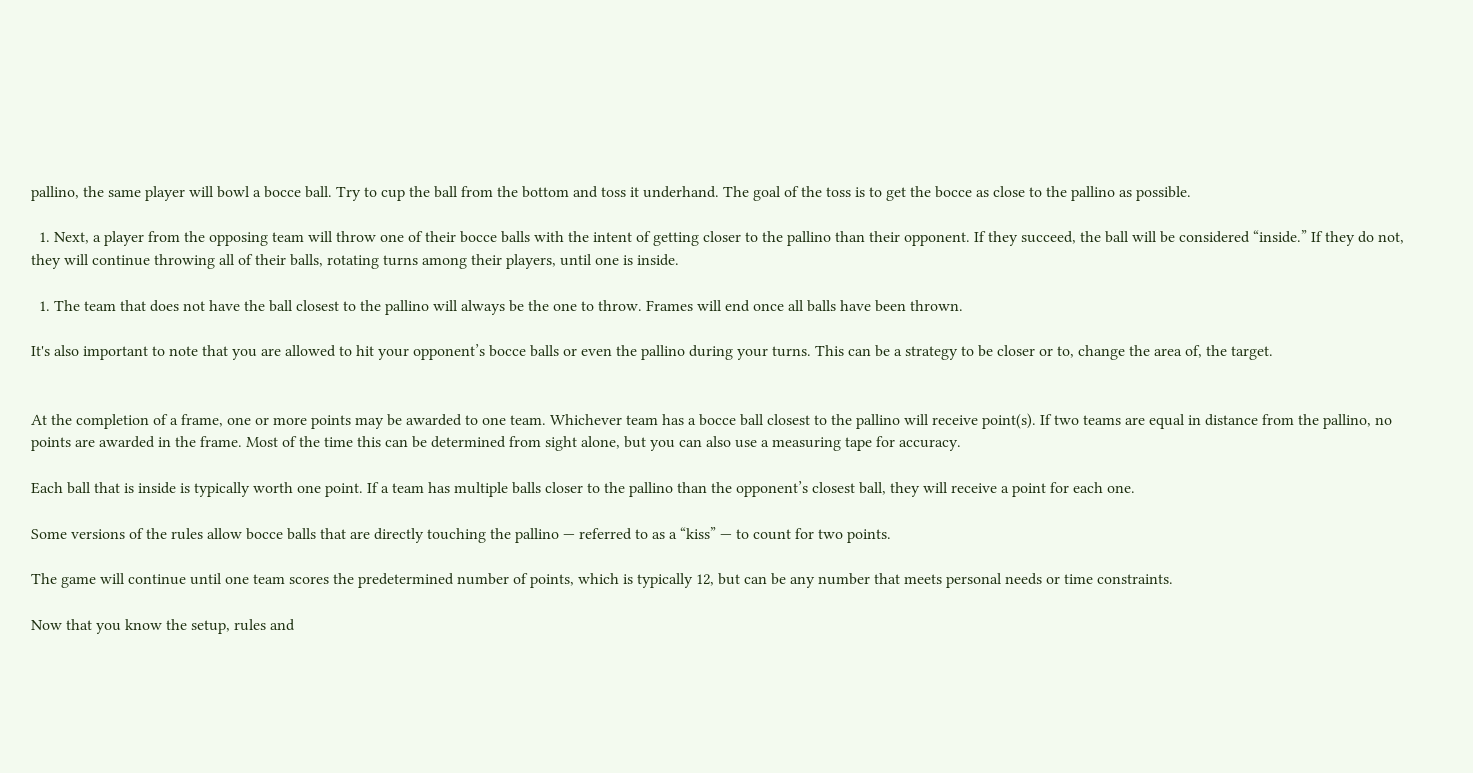pallino, the same player will bowl a bocce ball. Try to cup the ball from the bottom and toss it underhand. The goal of the toss is to get the bocce as close to the pallino as possible.

  1. Next, a player from the opposing team will throw one of their bocce balls with the intent of getting closer to the pallino than their opponent. If they succeed, the ball will be considered “inside.” If they do not, they will continue throwing all of their balls, rotating turns among their players, until one is inside.

  1. The team that does not have the ball closest to the pallino will always be the one to throw. Frames will end once all balls have been thrown.

It's also important to note that you are allowed to hit your opponent’s bocce balls or even the pallino during your turns. This can be a strategy to be closer or to, change the area of, the target.


At the completion of a frame, one or more points may be awarded to one team. Whichever team has a bocce ball closest to the pallino will receive point(s). If two teams are equal in distance from the pallino, no points are awarded in the frame. Most of the time this can be determined from sight alone, but you can also use a measuring tape for accuracy.

Each ball that is inside is typically worth one point. If a team has multiple balls closer to the pallino than the opponent’s closest ball, they will receive a point for each one.

Some versions of the rules allow bocce balls that are directly touching the pallino — referred to as a “kiss” — to count for two points.

The game will continue until one team scores the predetermined number of points, which is typically 12, but can be any number that meets personal needs or time constraints.

Now that you know the setup, rules and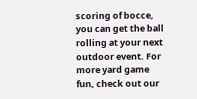scoring of bocce, you can get the ball rolling at your next outdoor event. For more yard game fun, check out our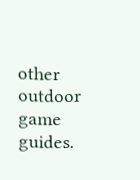other outdoor game guides.